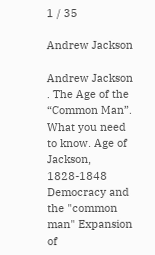1 / 35

Andrew Jackson

Andrew Jackson . The Age of the “Common Man”. What you need to know. Age of Jackson, 1828-1848 Democracy and the "common man" Expansion of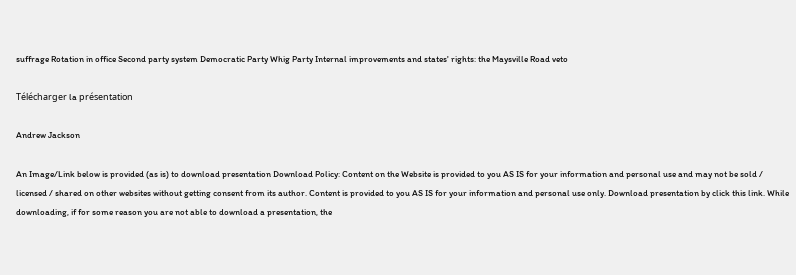suffrage Rotation in office Second party system Democratic Party Whig Party Internal improvements and states' rights: the Maysville Road veto

Télécharger la présentation

Andrew Jackson

An Image/Link below is provided (as is) to download presentation Download Policy: Content on the Website is provided to you AS IS for your information and personal use and may not be sold / licensed / shared on other websites without getting consent from its author. Content is provided to you AS IS for your information and personal use only. Download presentation by click this link. While downloading, if for some reason you are not able to download a presentation, the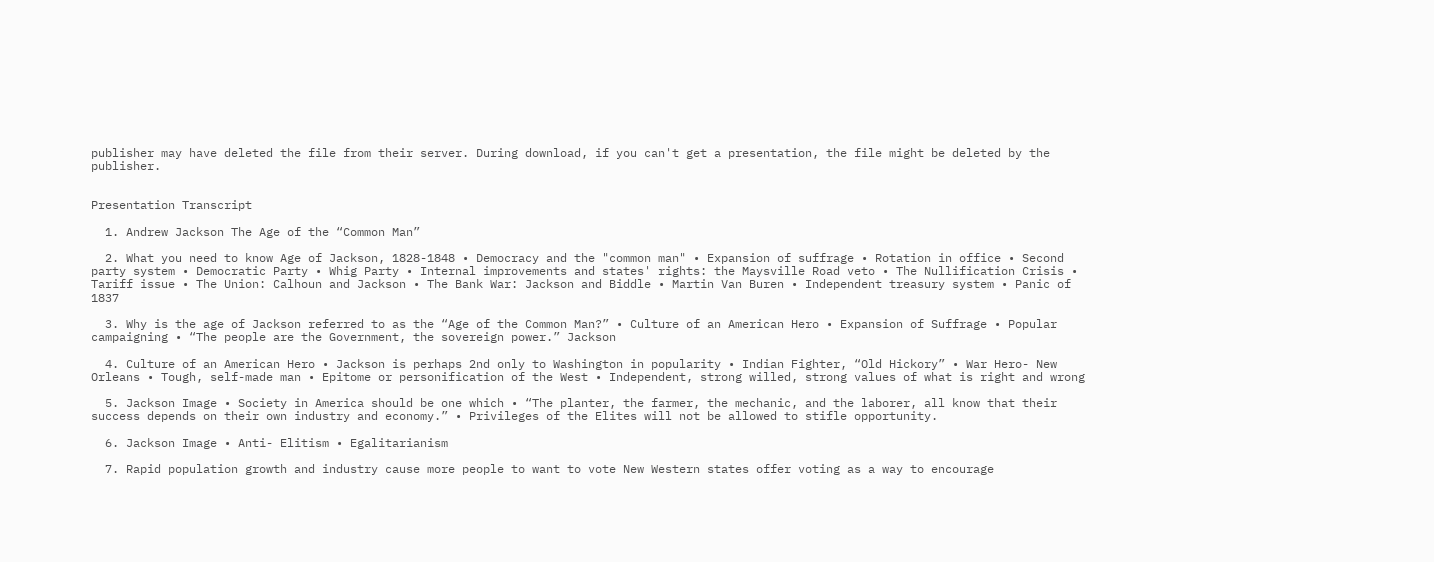publisher may have deleted the file from their server. During download, if you can't get a presentation, the file might be deleted by the publisher.


Presentation Transcript

  1. Andrew Jackson The Age of the “Common Man”

  2. What you need to know Age of Jackson, 1828-1848 • Democracy and the "common man" • Expansion of suffrage • Rotation in office • Second party system • Democratic Party • Whig Party • Internal improvements and states' rights: the Maysville Road veto • The Nullification Crisis • Tariff issue • The Union: Calhoun and Jackson • The Bank War: Jackson and Biddle • Martin Van Buren • Independent treasury system • Panic of 1837

  3. Why is the age of Jackson referred to as the “Age of the Common Man?” • Culture of an American Hero • Expansion of Suffrage • Popular campaigning • “The people are the Government, the sovereign power.” Jackson

  4. Culture of an American Hero • Jackson is perhaps 2nd only to Washington in popularity • Indian Fighter, “Old Hickory” • War Hero- New Orleans • Tough, self-made man • Epitome or personification of the West • Independent, strong willed, strong values of what is right and wrong

  5. Jackson Image • Society in America should be one which • “The planter, the farmer, the mechanic, and the laborer, all know that their success depends on their own industry and economy.” • Privileges of the Elites will not be allowed to stifle opportunity.

  6. Jackson Image • Anti- Elitism • Egalitarianism

  7. Rapid population growth and industry cause more people to want to vote New Western states offer voting as a way to encourage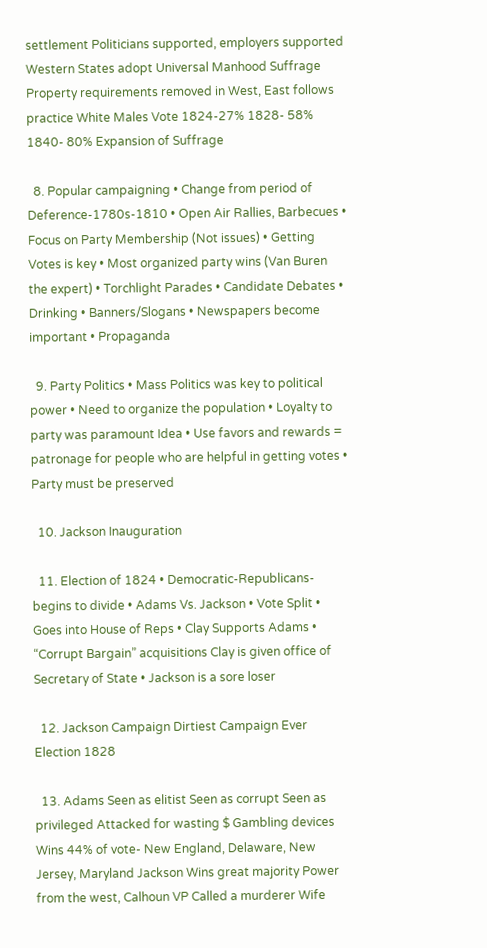settlement Politicians supported, employers supported Western States adopt Universal Manhood Suffrage Property requirements removed in West, East follows practice White Males Vote 1824-27% 1828- 58% 1840- 80% Expansion of Suffrage

  8. Popular campaigning • Change from period of Deference-1780s-1810 • Open Air Rallies, Barbecues • Focus on Party Membership (Not issues) • Getting Votes is key • Most organized party wins (Van Buren the expert) • Torchlight Parades • Candidate Debates • Drinking • Banners/Slogans • Newspapers become important • Propaganda

  9. Party Politics • Mass Politics was key to political power • Need to organize the population • Loyalty to party was paramount Idea • Use favors and rewards = patronage for people who are helpful in getting votes • Party must be preserved

  10. Jackson Inauguration

  11. Election of 1824 • Democratic-Republicans- begins to divide • Adams Vs. Jackson • Vote Split • Goes into House of Reps • Clay Supports Adams • “Corrupt Bargain” acquisitions Clay is given office of Secretary of State • Jackson is a sore loser

  12. Jackson Campaign Dirtiest Campaign Ever Election 1828

  13. Adams Seen as elitist Seen as corrupt Seen as privileged Attacked for wasting $ Gambling devices Wins 44% of vote- New England, Delaware, New Jersey, Maryland Jackson Wins great majority Power from the west, Calhoun VP Called a murderer Wife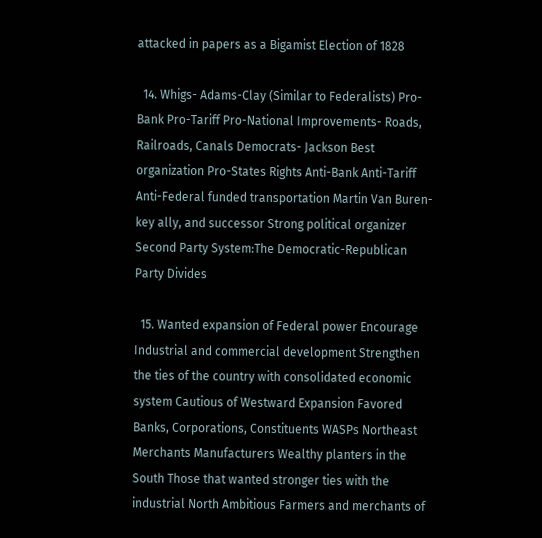attacked in papers as a Bigamist Election of 1828

  14. Whigs- Adams-Clay (Similar to Federalists) Pro-Bank Pro-Tariff Pro-National Improvements- Roads, Railroads, Canals Democrats- Jackson Best organization Pro-States Rights Anti-Bank Anti-Tariff Anti-Federal funded transportation Martin Van Buren- key ally, and successor Strong political organizer Second Party System:The Democratic-Republican Party Divides

  15. Wanted expansion of Federal power Encourage Industrial and commercial development Strengthen the ties of the country with consolidated economic system Cautious of Westward Expansion Favored Banks, Corporations, Constituents WASPs Northeast Merchants Manufacturers Wealthy planters in the South Those that wanted stronger ties with the industrial North Ambitious Farmers and merchants of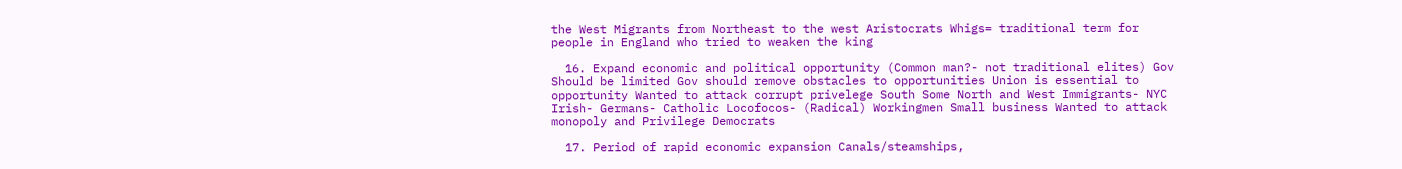the West Migrants from Northeast to the west Aristocrats Whigs= traditional term for people in England who tried to weaken the king

  16. Expand economic and political opportunity (Common man?- not traditional elites) Gov Should be limited Gov should remove obstacles to opportunities Union is essential to opportunity Wanted to attack corrupt privelege South Some North and West Immigrants- NYC Irish- Germans- Catholic Locofocos- (Radical) Workingmen Small business Wanted to attack monopoly and Privilege Democrats

  17. Period of rapid economic expansion Canals/steamships,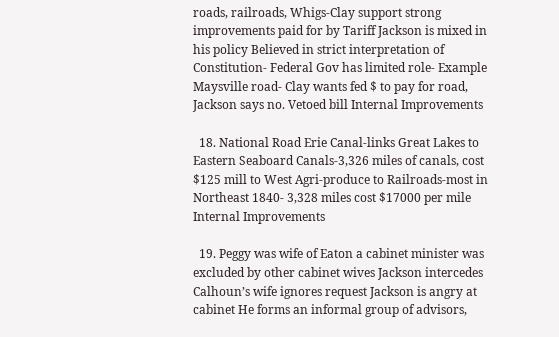roads, railroads, Whigs-Clay support strong improvements paid for by Tariff Jackson is mixed in his policy Believed in strict interpretation of Constitution- Federal Gov has limited role- Example Maysville road- Clay wants fed $ to pay for road, Jackson says no. Vetoed bill Internal Improvements

  18. National Road Erie Canal-links Great Lakes to Eastern Seaboard Canals-3,326 miles of canals, cost $125 mill to West Agri-produce to Railroads-most in Northeast 1840- 3,328 miles cost $17000 per mile Internal Improvements

  19. Peggy was wife of Eaton a cabinet minister was excluded by other cabinet wives Jackson intercedes Calhoun’s wife ignores request Jackson is angry at cabinet He forms an informal group of advisors,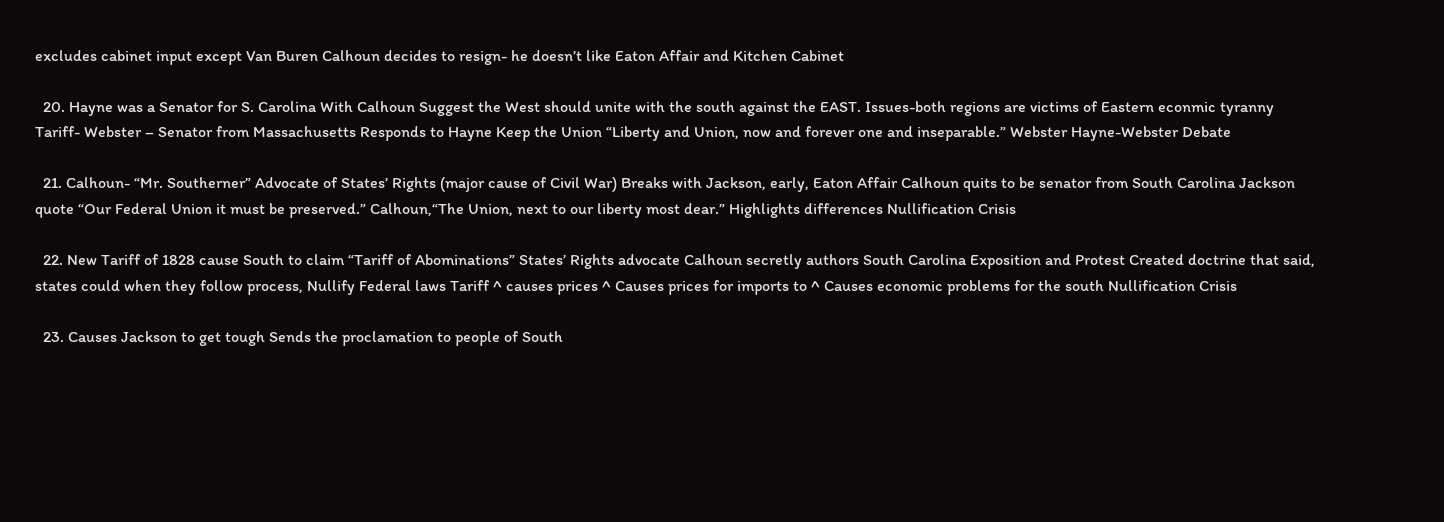excludes cabinet input except Van Buren Calhoun decides to resign- he doesn’t like Eaton Affair and Kitchen Cabinet

  20. Hayne was a Senator for S. Carolina With Calhoun Suggest the West should unite with the south against the EAST. Issues-both regions are victims of Eastern econmic tyranny Tariff- Webster – Senator from Massachusetts Responds to Hayne Keep the Union “Liberty and Union, now and forever one and inseparable.” Webster Hayne-Webster Debate

  21. Calhoun- “Mr. Southerner” Advocate of States’ Rights (major cause of Civil War) Breaks with Jackson, early, Eaton Affair Calhoun quits to be senator from South Carolina Jackson quote “Our Federal Union it must be preserved.” Calhoun,“The Union, next to our liberty most dear.” Highlights differences Nullification Crisis

  22. New Tariff of 1828 cause South to claim “Tariff of Abominations” States’ Rights advocate Calhoun secretly authors South Carolina Exposition and Protest Created doctrine that said, states could when they follow process, Nullify Federal laws Tariff ^ causes prices ^ Causes prices for imports to ^ Causes economic problems for the south Nullification Crisis

  23. Causes Jackson to get tough Sends the proclamation to people of South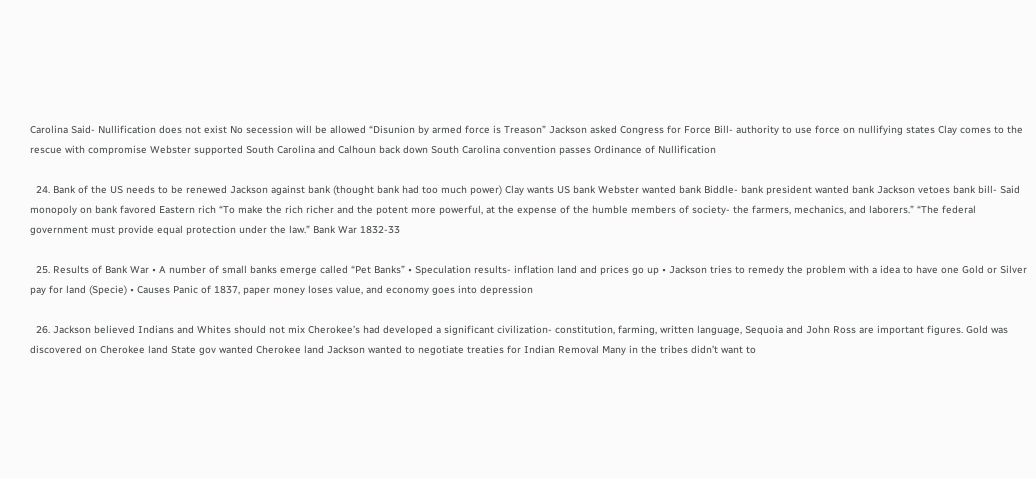Carolina Said- Nullification does not exist No secession will be allowed “Disunion by armed force is Treason” Jackson asked Congress for Force Bill- authority to use force on nullifying states Clay comes to the rescue with compromise Webster supported South Carolina and Calhoun back down South Carolina convention passes Ordinance of Nullification

  24. Bank of the US needs to be renewed Jackson against bank (thought bank had too much power) Clay wants US bank Webster wanted bank Biddle- bank president wanted bank Jackson vetoes bank bill- Said monopoly on bank favored Eastern rich “To make the rich richer and the potent more powerful, at the expense of the humble members of society- the farmers, mechanics, and laborers.” “The federal government must provide equal protection under the law.” Bank War 1832-33

  25. Results of Bank War • A number of small banks emerge called “Pet Banks” • Speculation results- inflation land and prices go up • Jackson tries to remedy the problem with a idea to have one Gold or Silver pay for land (Specie) • Causes Panic of 1837, paper money loses value, and economy goes into depression

  26. Jackson believed Indians and Whites should not mix Cherokee’s had developed a significant civilization- constitution, farming, written language, Sequoia and John Ross are important figures. Gold was discovered on Cherokee land State gov wanted Cherokee land Jackson wanted to negotiate treaties for Indian Removal Many in the tribes didn’t want to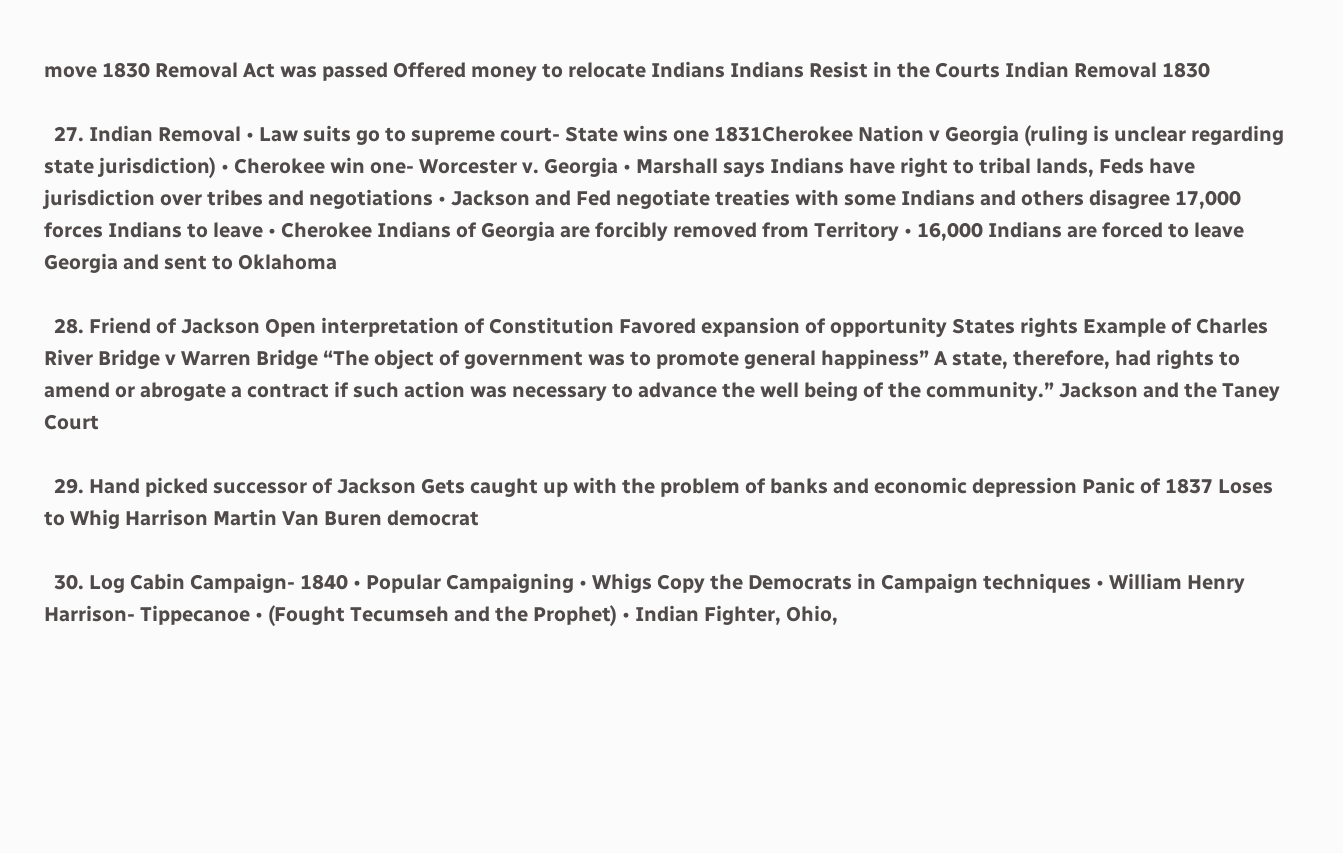move 1830 Removal Act was passed Offered money to relocate Indians Indians Resist in the Courts Indian Removal 1830

  27. Indian Removal • Law suits go to supreme court- State wins one 1831Cherokee Nation v Georgia (ruling is unclear regarding state jurisdiction) • Cherokee win one- Worcester v. Georgia • Marshall says Indians have right to tribal lands, Feds have jurisdiction over tribes and negotiations • Jackson and Fed negotiate treaties with some Indians and others disagree 17,000 forces Indians to leave • Cherokee Indians of Georgia are forcibly removed from Territory • 16,000 Indians are forced to leave Georgia and sent to Oklahoma

  28. Friend of Jackson Open interpretation of Constitution Favored expansion of opportunity States rights Example of Charles River Bridge v Warren Bridge “The object of government was to promote general happiness” A state, therefore, had rights to amend or abrogate a contract if such action was necessary to advance the well being of the community.” Jackson and the Taney Court

  29. Hand picked successor of Jackson Gets caught up with the problem of banks and economic depression Panic of 1837 Loses to Whig Harrison Martin Van Buren democrat

  30. Log Cabin Campaign- 1840 • Popular Campaigning • Whigs Copy the Democrats in Campaign techniques • William Henry Harrison- Tippecanoe • (Fought Tecumseh and the Prophet) • Indian Fighter, Ohio,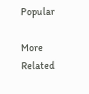Popular

More Related